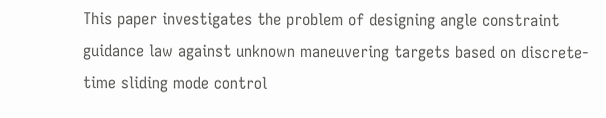This paper investigates the problem of designing angle constraint guidance law against unknown maneuvering targets based on discrete-time sliding mode control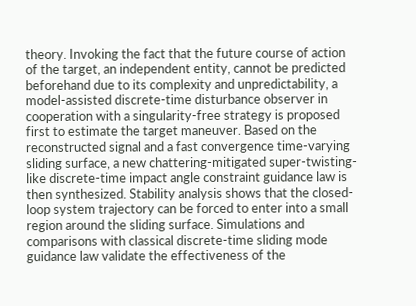theory. Invoking the fact that the future course of action of the target, an independent entity, cannot be predicted beforehand due to its complexity and unpredictability, a model-assisted discrete-time disturbance observer in cooperation with a singularity-free strategy is proposed first to estimate the target maneuver. Based on the reconstructed signal and a fast convergence time-varying sliding surface, a new chattering-mitigated super-twisting-like discrete-time impact angle constraint guidance law is then synthesized. Stability analysis shows that the closed-loop system trajectory can be forced to enter into a small region around the sliding surface. Simulations and comparisons with classical discrete-time sliding mode guidance law validate the effectiveness of the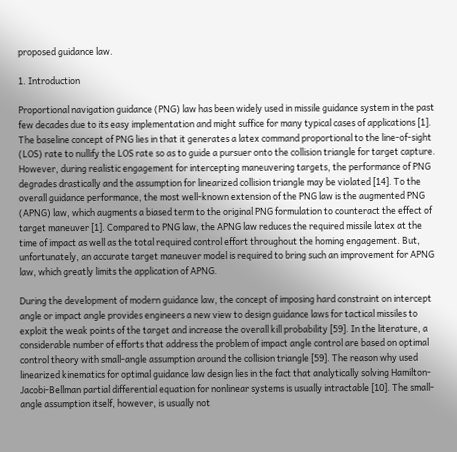proposed guidance law.

1. Introduction

Proportional navigation guidance (PNG) law has been widely used in missile guidance system in the past few decades due to its easy implementation and might suffice for many typical cases of applications [1]. The baseline concept of PNG lies in that it generates a latex command proportional to the line-of-sight (LOS) rate to nullify the LOS rate so as to guide a pursuer onto the collision triangle for target capture. However, during realistic engagement for intercepting maneuvering targets, the performance of PNG degrades drastically and the assumption for linearized collision triangle may be violated [14]. To the overall guidance performance, the most well-known extension of the PNG law is the augmented PNG (APNG) law, which augments a biased term to the original PNG formulation to counteract the effect of target maneuver [1]. Compared to PNG law, the APNG law reduces the required missile latex at the time of impact as well as the total required control effort throughout the homing engagement. But, unfortunately, an accurate target maneuver model is required to bring such an improvement for APNG law, which greatly limits the application of APNG.

During the development of modern guidance law, the concept of imposing hard constraint on intercept angle or impact angle provides engineers a new view to design guidance laws for tactical missiles to exploit the weak points of the target and increase the overall kill probability [59]. In the literature, a considerable number of efforts that address the problem of impact angle control are based on optimal control theory with small-angle assumption around the collision triangle [59]. The reason why used linearized kinematics for optimal guidance law design lies in the fact that analytically solving Hamilton-Jacobi-Bellman partial differential equation for nonlinear systems is usually intractable [10]. The small-angle assumption itself, however, is usually not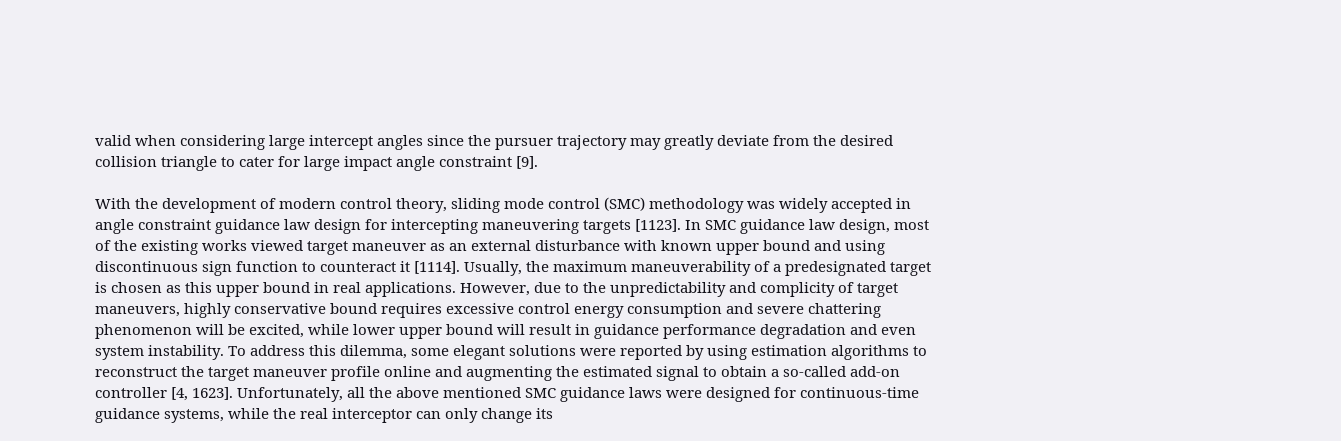valid when considering large intercept angles since the pursuer trajectory may greatly deviate from the desired collision triangle to cater for large impact angle constraint [9].

With the development of modern control theory, sliding mode control (SMC) methodology was widely accepted in angle constraint guidance law design for intercepting maneuvering targets [1123]. In SMC guidance law design, most of the existing works viewed target maneuver as an external disturbance with known upper bound and using discontinuous sign function to counteract it [1114]. Usually, the maximum maneuverability of a predesignated target is chosen as this upper bound in real applications. However, due to the unpredictability and complicity of target maneuvers, highly conservative bound requires excessive control energy consumption and severe chattering phenomenon will be excited, while lower upper bound will result in guidance performance degradation and even system instability. To address this dilemma, some elegant solutions were reported by using estimation algorithms to reconstruct the target maneuver profile online and augmenting the estimated signal to obtain a so-called add-on controller [4, 1623]. Unfortunately, all the above mentioned SMC guidance laws were designed for continuous-time guidance systems, while the real interceptor can only change its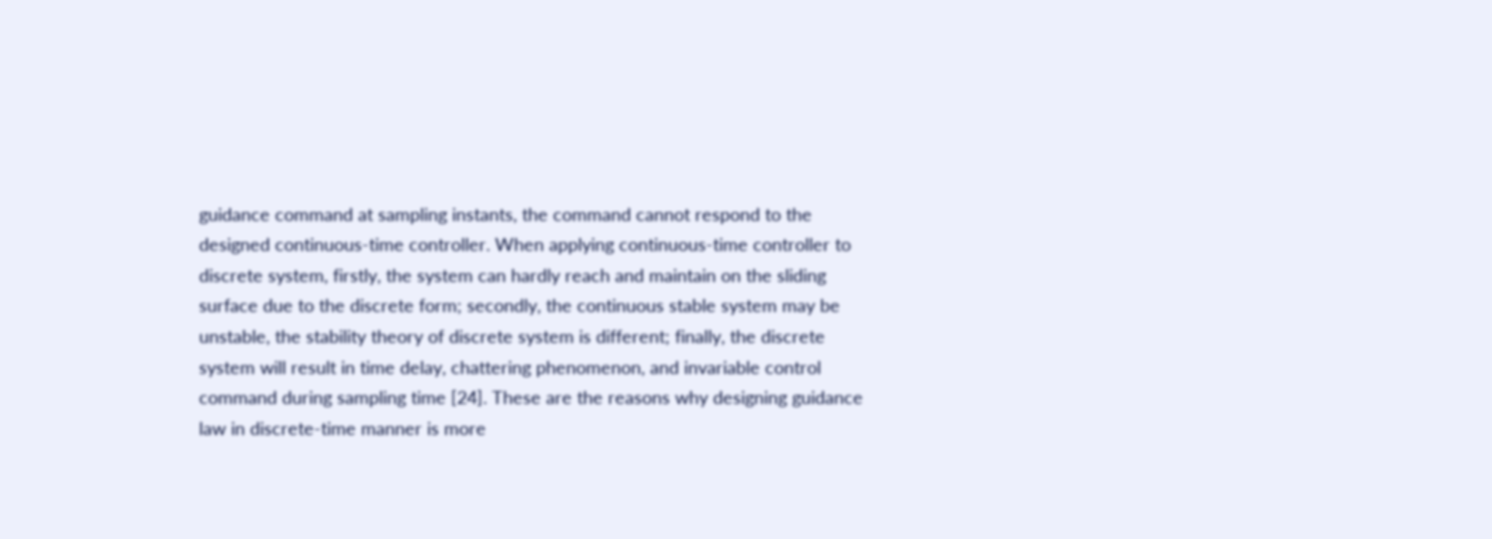guidance command at sampling instants, the command cannot respond to the designed continuous-time controller. When applying continuous-time controller to discrete system, firstly, the system can hardly reach and maintain on the sliding surface due to the discrete form; secondly, the continuous stable system may be unstable, the stability theory of discrete system is different; finally, the discrete system will result in time delay, chattering phenomenon, and invariable control command during sampling time [24]. These are the reasons why designing guidance law in discrete-time manner is more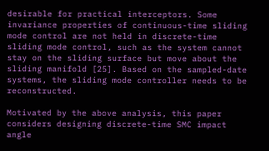desirable for practical interceptors. Some invariance properties of continuous-time sliding mode control are not held in discrete-time sliding mode control, such as the system cannot stay on the sliding surface but move about the sliding manifold [25]. Based on the sampled-date systems, the sliding mode controller needs to be reconstructed.

Motivated by the above analysis, this paper considers designing discrete-time SMC impact angle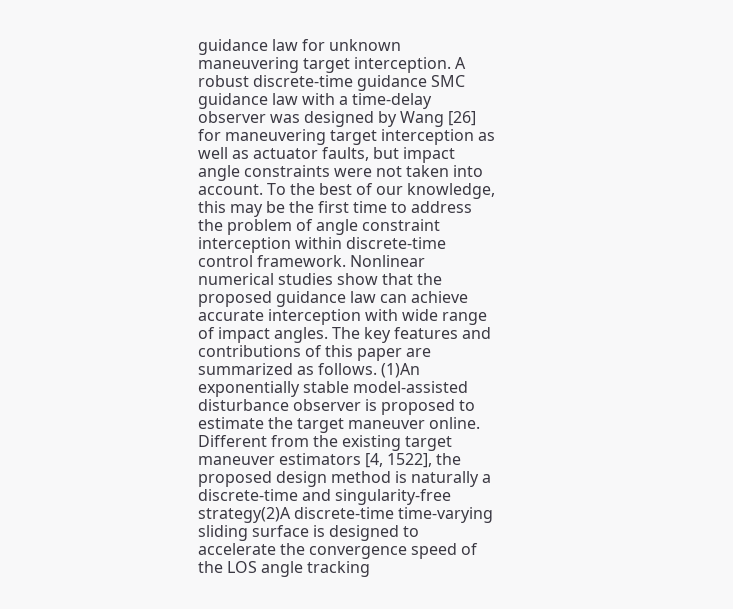guidance law for unknown maneuvering target interception. A robust discrete-time guidance SMC guidance law with a time-delay observer was designed by Wang [26] for maneuvering target interception as well as actuator faults, but impact angle constraints were not taken into account. To the best of our knowledge, this may be the first time to address the problem of angle constraint interception within discrete-time control framework. Nonlinear numerical studies show that the proposed guidance law can achieve accurate interception with wide range of impact angles. The key features and contributions of this paper are summarized as follows. (1)An exponentially stable model-assisted disturbance observer is proposed to estimate the target maneuver online. Different from the existing target maneuver estimators [4, 1522], the proposed design method is naturally a discrete-time and singularity-free strategy(2)A discrete-time time-varying sliding surface is designed to accelerate the convergence speed of the LOS angle tracking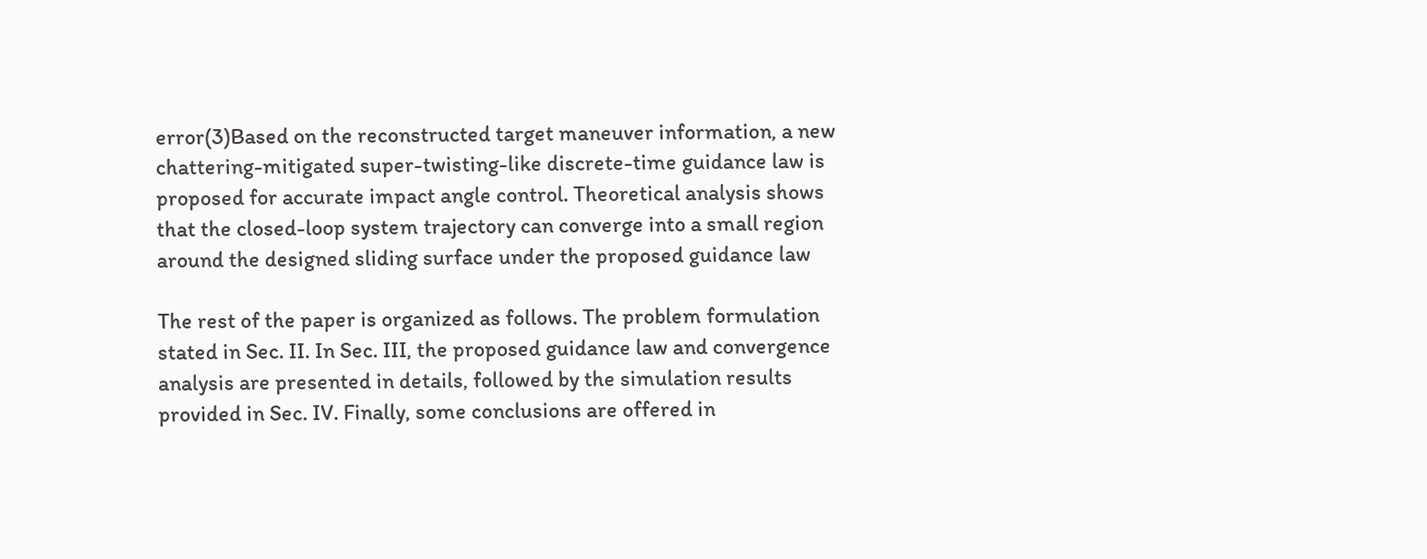error(3)Based on the reconstructed target maneuver information, a new chattering-mitigated super-twisting-like discrete-time guidance law is proposed for accurate impact angle control. Theoretical analysis shows that the closed-loop system trajectory can converge into a small region around the designed sliding surface under the proposed guidance law

The rest of the paper is organized as follows. The problem formulation stated in Sec. II. In Sec. III, the proposed guidance law and convergence analysis are presented in details, followed by the simulation results provided in Sec. IV. Finally, some conclusions are offered in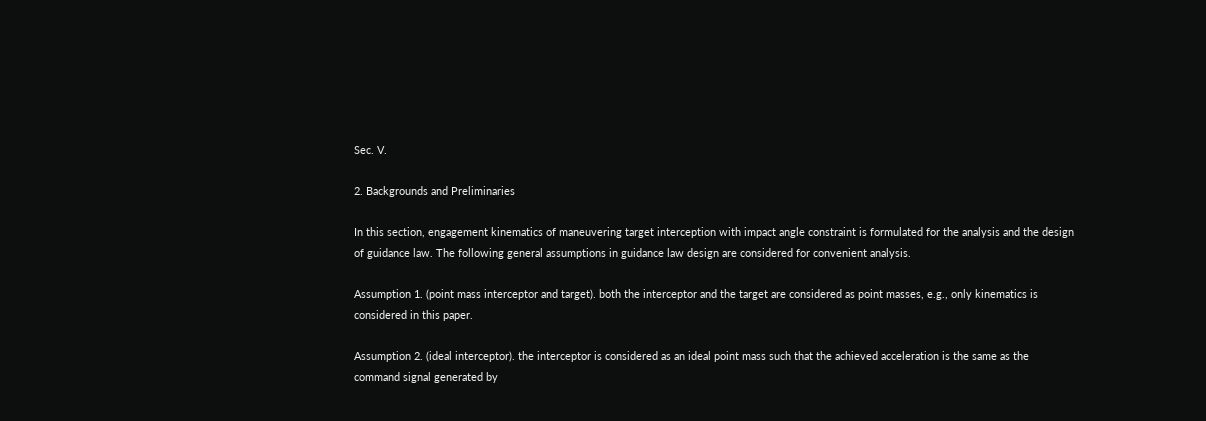Sec. V.

2. Backgrounds and Preliminaries

In this section, engagement kinematics of maneuvering target interception with impact angle constraint is formulated for the analysis and the design of guidance law. The following general assumptions in guidance law design are considered for convenient analysis.

Assumption 1. (point mass interceptor and target). both the interceptor and the target are considered as point masses, e.g., only kinematics is considered in this paper.

Assumption 2. (ideal interceptor). the interceptor is considered as an ideal point mass such that the achieved acceleration is the same as the command signal generated by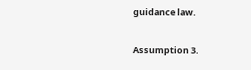guidance law.

Assumption 3.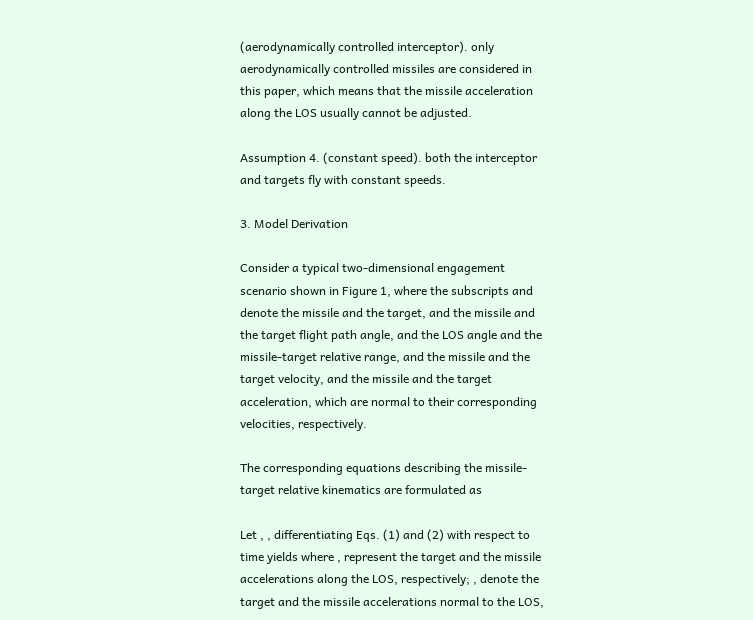(aerodynamically controlled interceptor). only aerodynamically controlled missiles are considered in this paper, which means that the missile acceleration along the LOS usually cannot be adjusted.

Assumption 4. (constant speed). both the interceptor and targets fly with constant speeds.

3. Model Derivation

Consider a typical two-dimensional engagement scenario shown in Figure 1, where the subscripts and denote the missile and the target, and the missile and the target flight path angle, and the LOS angle and the missile-target relative range, and the missile and the target velocity, and the missile and the target acceleration, which are normal to their corresponding velocities, respectively.

The corresponding equations describing the missile-target relative kinematics are formulated as

Let , , differentiating Eqs. (1) and (2) with respect to time yields where , represent the target and the missile accelerations along the LOS, respectively; , denote the target and the missile accelerations normal to the LOS,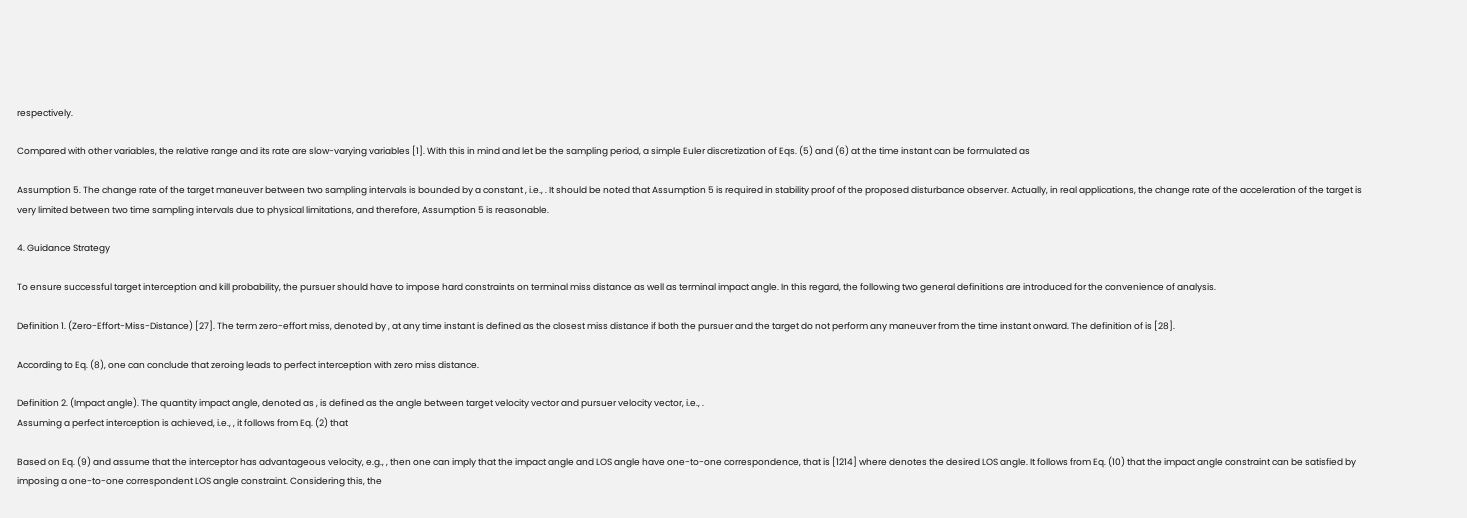respectively.

Compared with other variables, the relative range and its rate are slow-varying variables [1]. With this in mind and let be the sampling period, a simple Euler discretization of Eqs. (5) and (6) at the time instant can be formulated as

Assumption 5. The change rate of the target maneuver between two sampling intervals is bounded by a constant , i.e., . It should be noted that Assumption 5 is required in stability proof of the proposed disturbance observer. Actually, in real applications, the change rate of the acceleration of the target is very limited between two time sampling intervals due to physical limitations, and therefore, Assumption 5 is reasonable.

4. Guidance Strategy

To ensure successful target interception and kill probability, the pursuer should have to impose hard constraints on terminal miss distance as well as terminal impact angle. In this regard, the following two general definitions are introduced for the convenience of analysis.

Definition 1. (Zero-Effort-Miss-Distance) [27]. The term zero-effort miss, denoted by , at any time instant is defined as the closest miss distance if both the pursuer and the target do not perform any maneuver from the time instant onward. The definition of is [28].

According to Eq. (8), one can conclude that zeroing leads to perfect interception with zero miss distance.

Definition 2. (Impact angle). The quantity impact angle, denoted as , is defined as the angle between target velocity vector and pursuer velocity vector, i.e., .
Assuming a perfect interception is achieved, i.e., , it follows from Eq. (2) that

Based on Eq. (9) and assume that the interceptor has advantageous velocity, e.g., , then one can imply that the impact angle and LOS angle have one-to-one correspondence, that is [1214] where denotes the desired LOS angle. It follows from Eq. (10) that the impact angle constraint can be satisfied by imposing a one-to-one correspondent LOS angle constraint. Considering this, the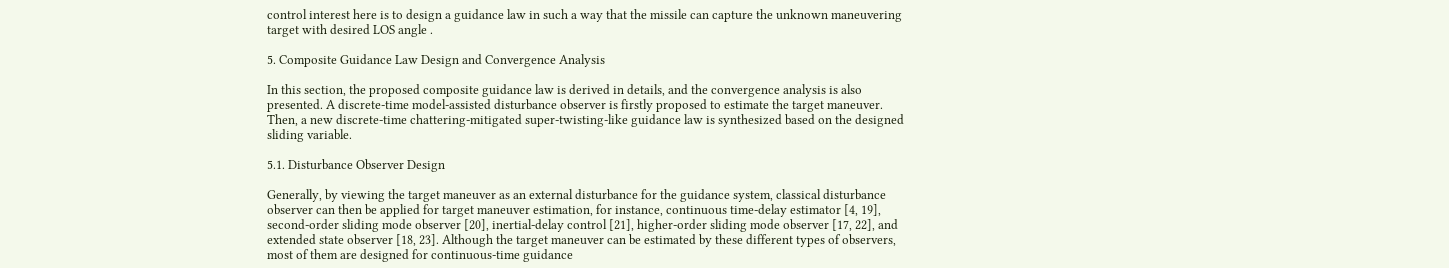control interest here is to design a guidance law in such a way that the missile can capture the unknown maneuvering target with desired LOS angle .

5. Composite Guidance Law Design and Convergence Analysis

In this section, the proposed composite guidance law is derived in details, and the convergence analysis is also presented. A discrete-time model-assisted disturbance observer is firstly proposed to estimate the target maneuver. Then, a new discrete-time chattering-mitigated super-twisting-like guidance law is synthesized based on the designed sliding variable.

5.1. Disturbance Observer Design

Generally, by viewing the target maneuver as an external disturbance for the guidance system, classical disturbance observer can then be applied for target maneuver estimation, for instance, continuous time-delay estimator [4, 19], second-order sliding mode observer [20], inertial-delay control [21], higher-order sliding mode observer [17, 22], and extended state observer [18, 23]. Although the target maneuver can be estimated by these different types of observers, most of them are designed for continuous-time guidance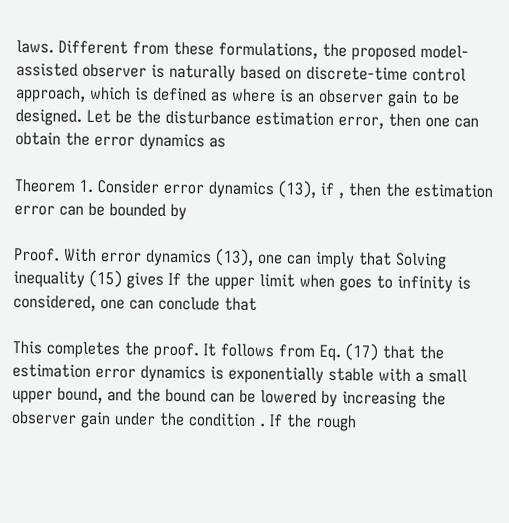laws. Different from these formulations, the proposed model-assisted observer is naturally based on discrete-time control approach, which is defined as where is an observer gain to be designed. Let be the disturbance estimation error, then one can obtain the error dynamics as

Theorem 1. Consider error dynamics (13), if , then the estimation error can be bounded by

Proof. With error dynamics (13), one can imply that Solving inequality (15) gives If the upper limit when goes to infinity is considered, one can conclude that

This completes the proof. It follows from Eq. (17) that the estimation error dynamics is exponentially stable with a small upper bound, and the bound can be lowered by increasing the observer gain under the condition . If the rough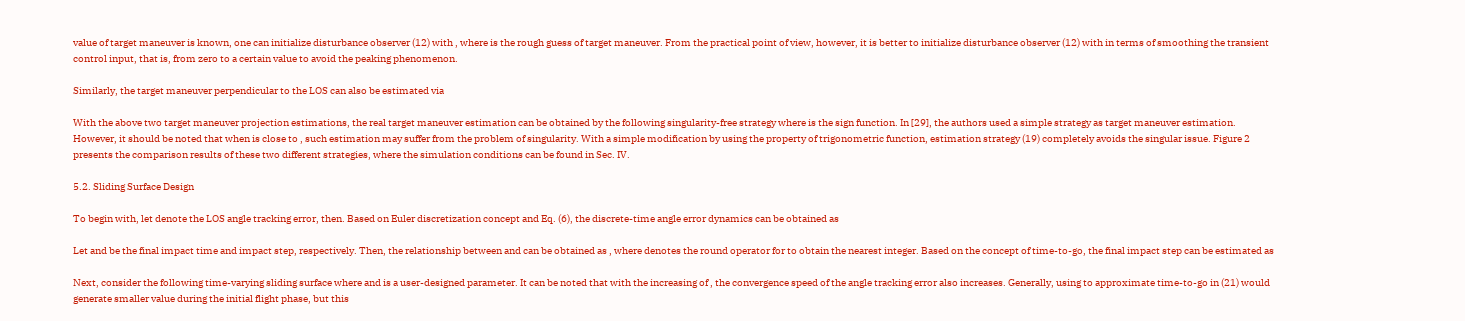value of target maneuver is known, one can initialize disturbance observer (12) with , where is the rough guess of target maneuver. From the practical point of view, however, it is better to initialize disturbance observer (12) with in terms of smoothing the transient control input, that is, from zero to a certain value to avoid the peaking phenomenon.

Similarly, the target maneuver perpendicular to the LOS can also be estimated via

With the above two target maneuver projection estimations, the real target maneuver estimation can be obtained by the following singularity-free strategy where is the sign function. In [29], the authors used a simple strategy as target maneuver estimation. However, it should be noted that when is close to , such estimation may suffer from the problem of singularity. With a simple modification by using the property of trigonometric function, estimation strategy (19) completely avoids the singular issue. Figure 2 presents the comparison results of these two different strategies, where the simulation conditions can be found in Sec. IV.

5.2. Sliding Surface Design

To begin with, let denote the LOS angle tracking error, then. Based on Euler discretization concept and Eq. (6), the discrete-time angle error dynamics can be obtained as

Let and be the final impact time and impact step, respectively. Then, the relationship between and can be obtained as , where denotes the round operator for to obtain the nearest integer. Based on the concept of time-to-go, the final impact step can be estimated as

Next, consider the following time-varying sliding surface where and is a user-designed parameter. It can be noted that with the increasing of , the convergence speed of the angle tracking error also increases. Generally, using to approximate time-to-go in (21) would generate smaller value during the initial flight phase, but this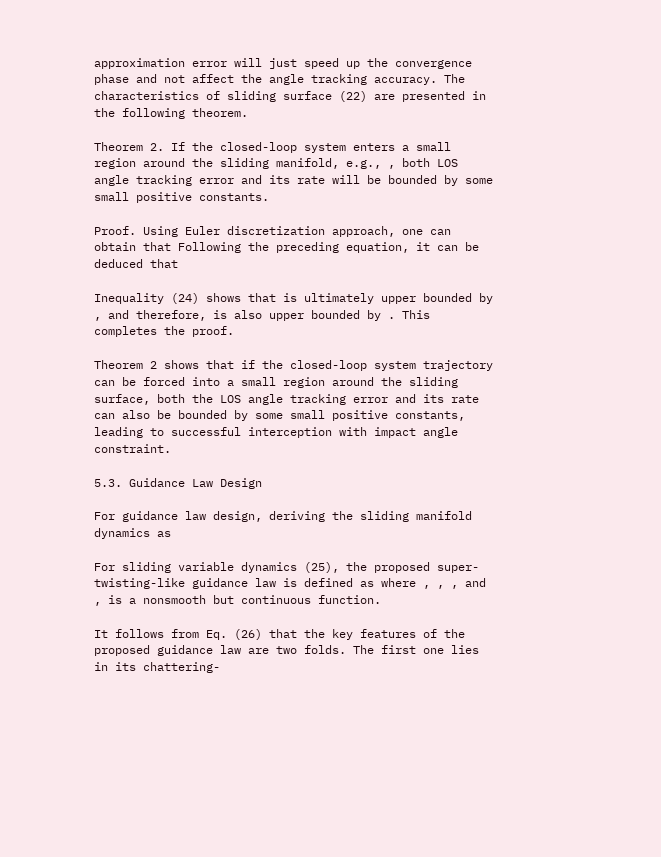approximation error will just speed up the convergence phase and not affect the angle tracking accuracy. The characteristics of sliding surface (22) are presented in the following theorem.

Theorem 2. If the closed-loop system enters a small region around the sliding manifold, e.g., , both LOS angle tracking error and its rate will be bounded by some small positive constants.

Proof. Using Euler discretization approach, one can obtain that Following the preceding equation, it can be deduced that

Inequality (24) shows that is ultimately upper bounded by , and therefore, is also upper bounded by . This completes the proof.

Theorem 2 shows that if the closed-loop system trajectory can be forced into a small region around the sliding surface, both the LOS angle tracking error and its rate can also be bounded by some small positive constants, leading to successful interception with impact angle constraint.

5.3. Guidance Law Design

For guidance law design, deriving the sliding manifold dynamics as

For sliding variable dynamics (25), the proposed super-twisting-like guidance law is defined as where , , , and , is a nonsmooth but continuous function.

It follows from Eq. (26) that the key features of the proposed guidance law are two folds. The first one lies in its chattering-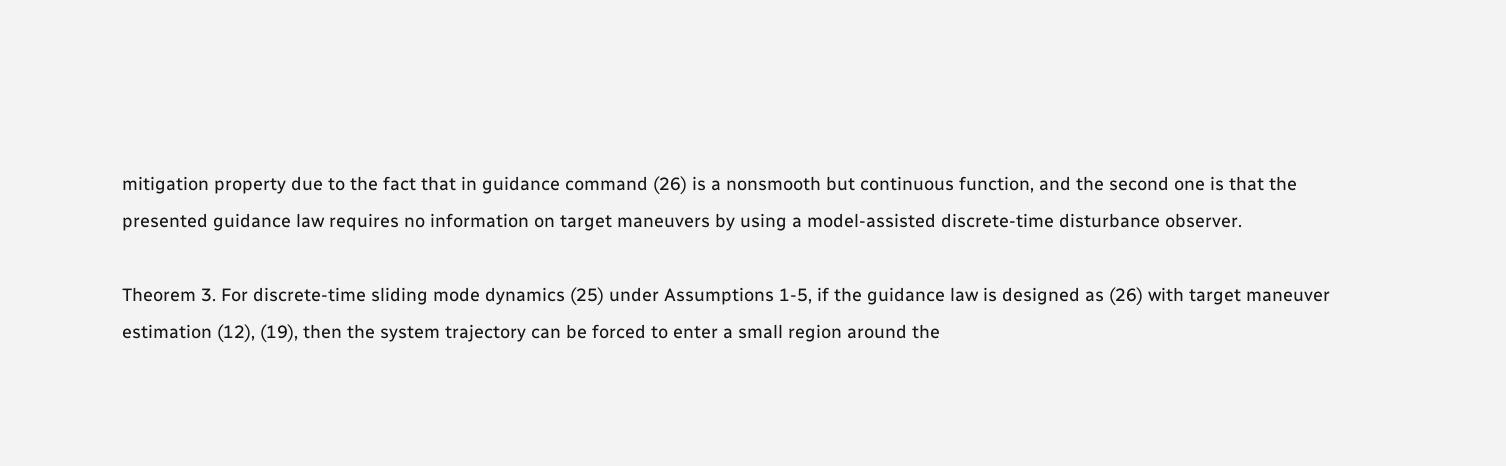mitigation property due to the fact that in guidance command (26) is a nonsmooth but continuous function, and the second one is that the presented guidance law requires no information on target maneuvers by using a model-assisted discrete-time disturbance observer.

Theorem 3. For discrete-time sliding mode dynamics (25) under Assumptions 1-5, if the guidance law is designed as (26) with target maneuver estimation (12), (19), then the system trajectory can be forced to enter a small region around the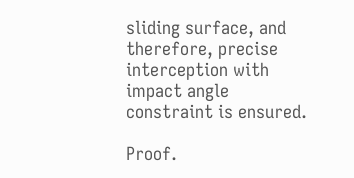sliding surface, and therefore, precise interception with impact angle constraint is ensured.

Proof.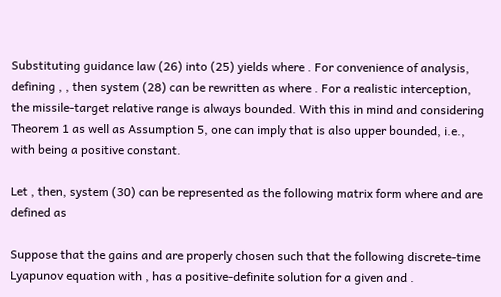Substituting guidance law (26) into (25) yields where . For convenience of analysis, defining , , then system (28) can be rewritten as where . For a realistic interception, the missile-target relative range is always bounded. With this in mind and considering Theorem 1 as well as Assumption 5, one can imply that is also upper bounded, i.e., with being a positive constant.

Let , then, system (30) can be represented as the following matrix form where and are defined as

Suppose that the gains and are properly chosen such that the following discrete-time Lyapunov equation with , has a positive-definite solution for a given and .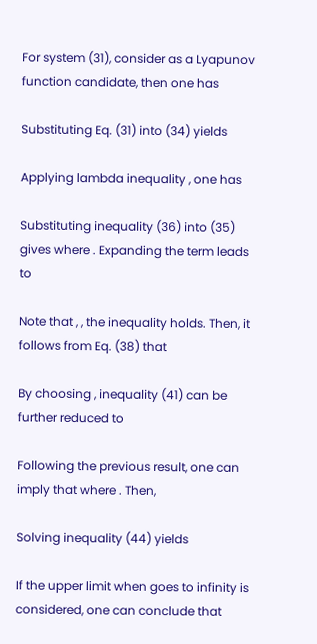For system (31), consider as a Lyapunov function candidate, then one has

Substituting Eq. (31) into (34) yields

Applying lambda inequality , one has

Substituting inequality (36) into (35) gives where . Expanding the term leads to

Note that , , the inequality holds. Then, it follows from Eq. (38) that

By choosing , inequality (41) can be further reduced to

Following the previous result, one can imply that where . Then,

Solving inequality (44) yields

If the upper limit when goes to infinity is considered, one can conclude that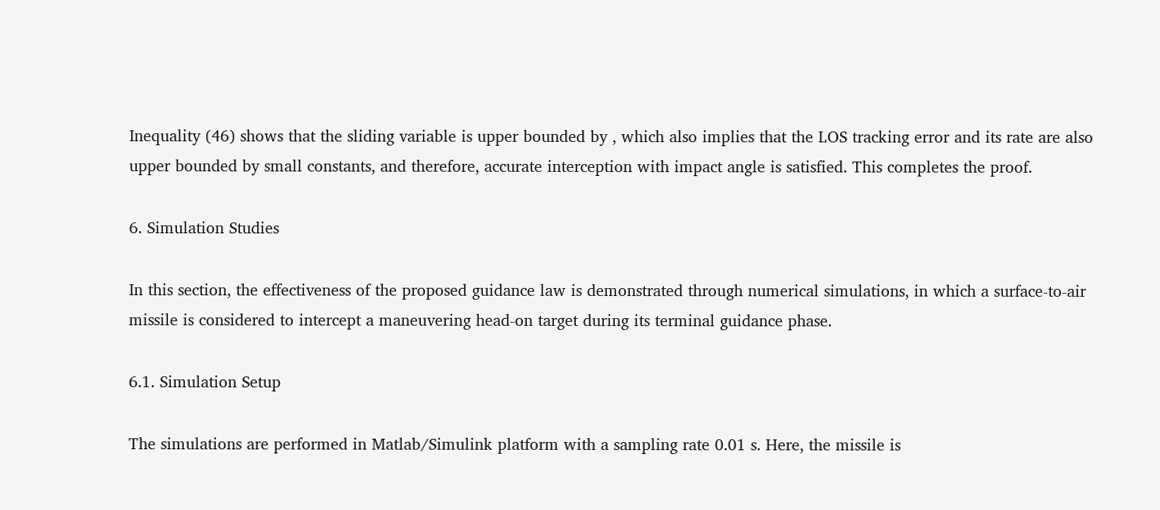Inequality (46) shows that the sliding variable is upper bounded by , which also implies that the LOS tracking error and its rate are also upper bounded by small constants, and therefore, accurate interception with impact angle is satisfied. This completes the proof.

6. Simulation Studies

In this section, the effectiveness of the proposed guidance law is demonstrated through numerical simulations, in which a surface-to-air missile is considered to intercept a maneuvering head-on target during its terminal guidance phase.

6.1. Simulation Setup

The simulations are performed in Matlab/Simulink platform with a sampling rate 0.01 s. Here, the missile is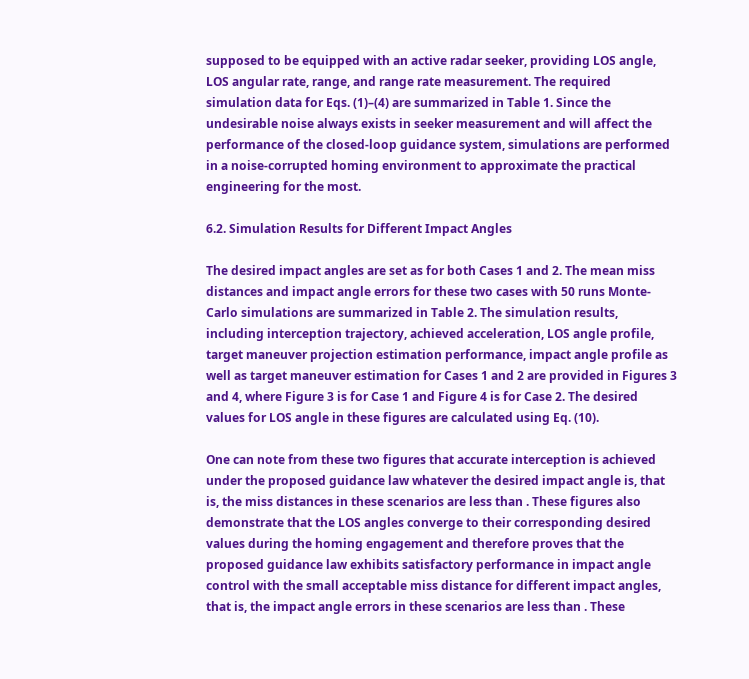supposed to be equipped with an active radar seeker, providing LOS angle, LOS angular rate, range, and range rate measurement. The required simulation data for Eqs. (1)–(4) are summarized in Table 1. Since the undesirable noise always exists in seeker measurement and will affect the performance of the closed-loop guidance system, simulations are performed in a noise-corrupted homing environment to approximate the practical engineering for the most.

6.2. Simulation Results for Different Impact Angles

The desired impact angles are set as for both Cases 1 and 2. The mean miss distances and impact angle errors for these two cases with 50 runs Monte-Carlo simulations are summarized in Table 2. The simulation results, including interception trajectory, achieved acceleration, LOS angle profile, target maneuver projection estimation performance, impact angle profile as well as target maneuver estimation for Cases 1 and 2 are provided in Figures 3 and 4, where Figure 3 is for Case 1 and Figure 4 is for Case 2. The desired values for LOS angle in these figures are calculated using Eq. (10).

One can note from these two figures that accurate interception is achieved under the proposed guidance law whatever the desired impact angle is, that is, the miss distances in these scenarios are less than . These figures also demonstrate that the LOS angles converge to their corresponding desired values during the homing engagement and therefore proves that the proposed guidance law exhibits satisfactory performance in impact angle control with the small acceptable miss distance for different impact angles, that is, the impact angle errors in these scenarios are less than . These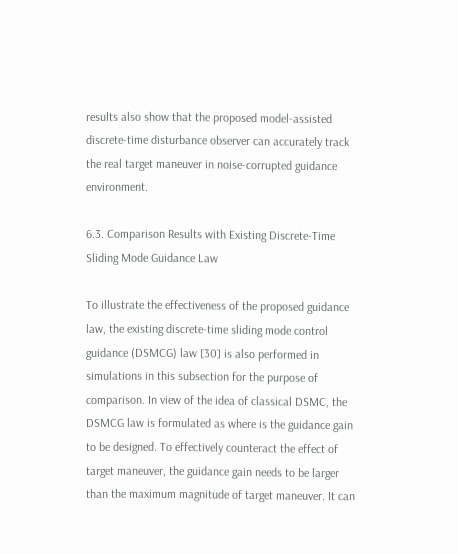results also show that the proposed model-assisted discrete-time disturbance observer can accurately track the real target maneuver in noise-corrupted guidance environment.

6.3. Comparison Results with Existing Discrete-Time Sliding Mode Guidance Law

To illustrate the effectiveness of the proposed guidance law, the existing discrete-time sliding mode control guidance (DSMCG) law [30] is also performed in simulations in this subsection for the purpose of comparison. In view of the idea of classical DSMC, the DSMCG law is formulated as where is the guidance gain to be designed. To effectively counteract the effect of target maneuver, the guidance gain needs to be larger than the maximum magnitude of target maneuver. It can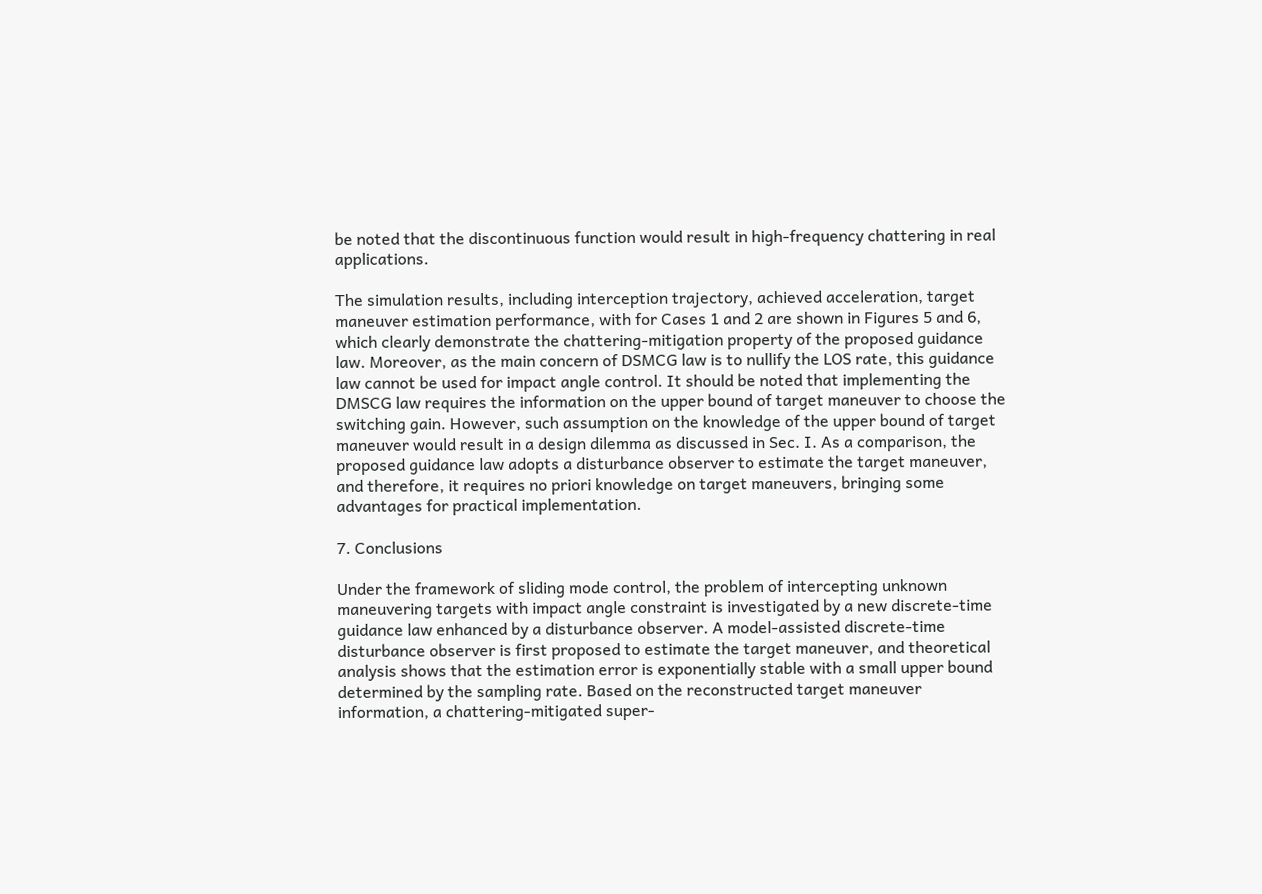be noted that the discontinuous function would result in high-frequency chattering in real applications.

The simulation results, including interception trajectory, achieved acceleration, target maneuver estimation performance, with for Cases 1 and 2 are shown in Figures 5 and 6, which clearly demonstrate the chattering-mitigation property of the proposed guidance law. Moreover, as the main concern of DSMCG law is to nullify the LOS rate, this guidance law cannot be used for impact angle control. It should be noted that implementing the DMSCG law requires the information on the upper bound of target maneuver to choose the switching gain. However, such assumption on the knowledge of the upper bound of target maneuver would result in a design dilemma as discussed in Sec. I. As a comparison, the proposed guidance law adopts a disturbance observer to estimate the target maneuver, and therefore, it requires no priori knowledge on target maneuvers, bringing some advantages for practical implementation.

7. Conclusions

Under the framework of sliding mode control, the problem of intercepting unknown maneuvering targets with impact angle constraint is investigated by a new discrete-time guidance law enhanced by a disturbance observer. A model-assisted discrete-time disturbance observer is first proposed to estimate the target maneuver, and theoretical analysis shows that the estimation error is exponentially stable with a small upper bound determined by the sampling rate. Based on the reconstructed target maneuver information, a chattering-mitigated super-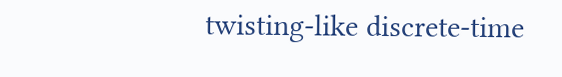twisting-like discrete-time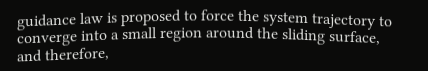guidance law is proposed to force the system trajectory to converge into a small region around the sliding surface, and therefore,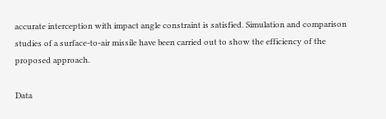accurate interception with impact angle constraint is satisfied. Simulation and comparison studies of a surface-to-air missile have been carried out to show the efficiency of the proposed approach.

Data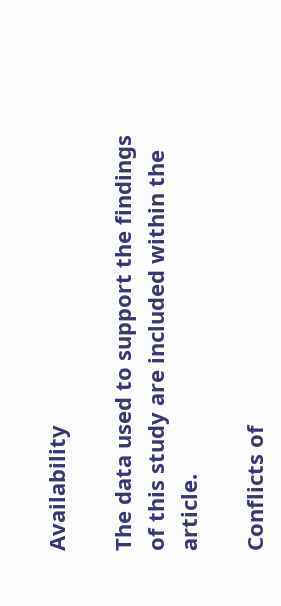Availability

The data used to support the findings of this study are included within the article.

Conflicts of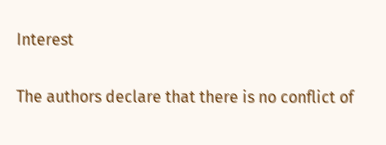Interest

The authors declare that there is no conflict of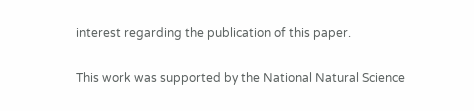interest regarding the publication of this paper.


This work was supported by the National Natural Science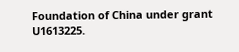Foundation of China under grant U1613225.